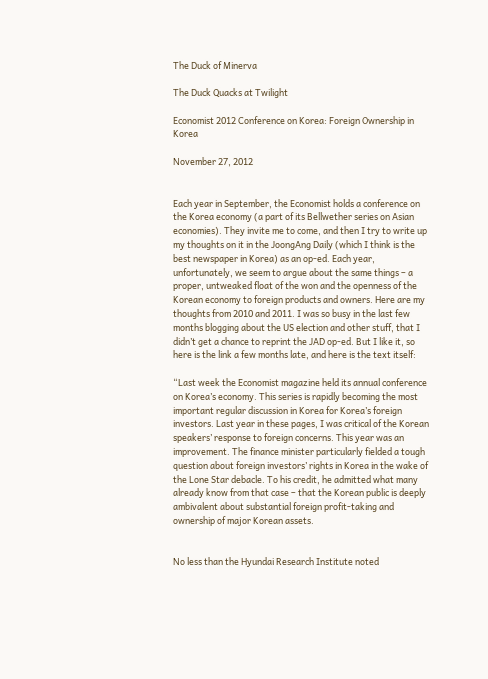The Duck of Minerva

The Duck Quacks at Twilight

Economist 2012 Conference on Korea: Foreign Ownership in Korea

November 27, 2012


Each year in September, the Economist holds a conference on the Korea economy (a part of its Bellwether series on Asian economies). They invite me to come, and then I try to write up my thoughts on it in the JoongAng Daily (which I think is the best newspaper in Korea) as an op-ed. Each year, unfortunately, we seem to argue about the same things – a proper, untweaked float of the won and the openness of the Korean economy to foreign products and owners. Here are my thoughts from 2010 and 2011. I was so busy in the last few months blogging about the US election and other stuff, that I didn’t get a chance to reprint the JAD op-ed. But I like it, so here is the link a few months late, and here is the text itself:

“Last week the Economist magazine held its annual conference on Korea’s economy. This series is rapidly becoming the most important regular discussion in Korea for Korea’s foreign investors. Last year in these pages, I was critical of the Korean speakers’ response to foreign concerns. This year was an improvement. The finance minister particularly fielded a tough question about foreign investors’ rights in Korea in the wake of the Lone Star debacle. To his credit, he admitted what many already know from that case – that the Korean public is deeply ambivalent about substantial foreign profit-taking and ownership of major Korean assets.


No less than the Hyundai Research Institute noted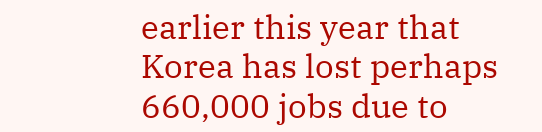earlier this year that Korea has lost perhaps 660,000 jobs due to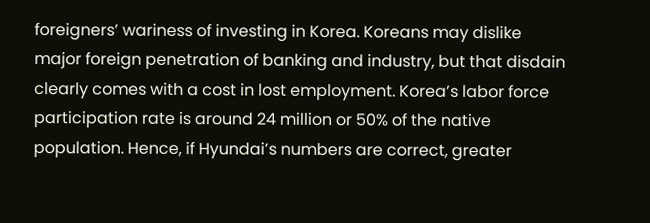foreigners’ wariness of investing in Korea. Koreans may dislike major foreign penetration of banking and industry, but that disdain clearly comes with a cost in lost employment. Korea’s labor force participation rate is around 24 million or 50% of the native population. Hence, if Hyundai’s numbers are correct, greater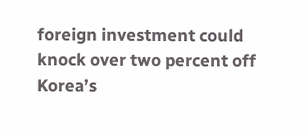foreign investment could knock over two percent off Korea’s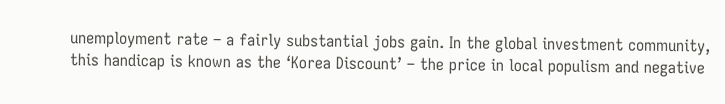unemployment rate – a fairly substantial jobs gain. In the global investment community, this handicap is known as the ‘Korea Discount’ – the price in local populism and negative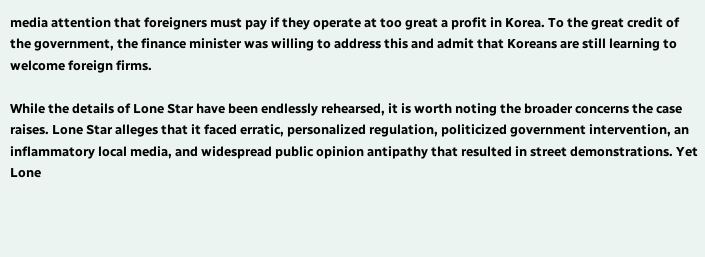media attention that foreigners must pay if they operate at too great a profit in Korea. To the great credit of the government, the finance minister was willing to address this and admit that Koreans are still learning to welcome foreign firms.

While the details of Lone Star have been endlessly rehearsed, it is worth noting the broader concerns the case raises. Lone Star alleges that it faced erratic, personalized regulation, politicized government intervention, an inflammatory local media, and widespread public opinion antipathy that resulted in street demonstrations. Yet Lone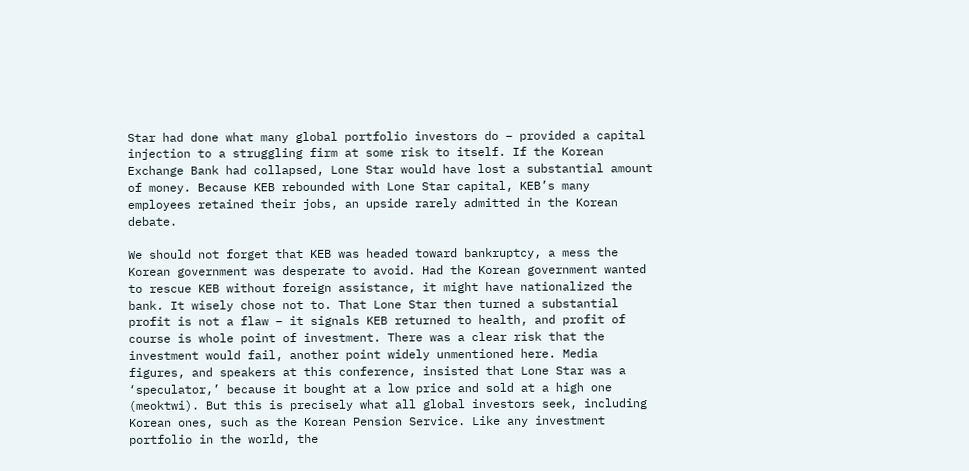Star had done what many global portfolio investors do – provided a capital injection to a struggling firm at some risk to itself. If the Korean Exchange Bank had collapsed, Lone Star would have lost a substantial amount of money. Because KEB rebounded with Lone Star capital, KEB’s many employees retained their jobs, an upside rarely admitted in the Korean debate.

We should not forget that KEB was headed toward bankruptcy, a mess the Korean government was desperate to avoid. Had the Korean government wanted to rescue KEB without foreign assistance, it might have nationalized the bank. It wisely chose not to. That Lone Star then turned a substantial profit is not a flaw – it signals KEB returned to health, and profit of course is whole point of investment. There was a clear risk that the investment would fail, another point widely unmentioned here. Media figures, and speakers at this conference, insisted that Lone Star was a ‘speculator,’ because it bought at a low price and sold at a high one (meoktwi). But this is precisely what all global investors seek, including Korean ones, such as the Korean Pension Service. Like any investment portfolio in the world, the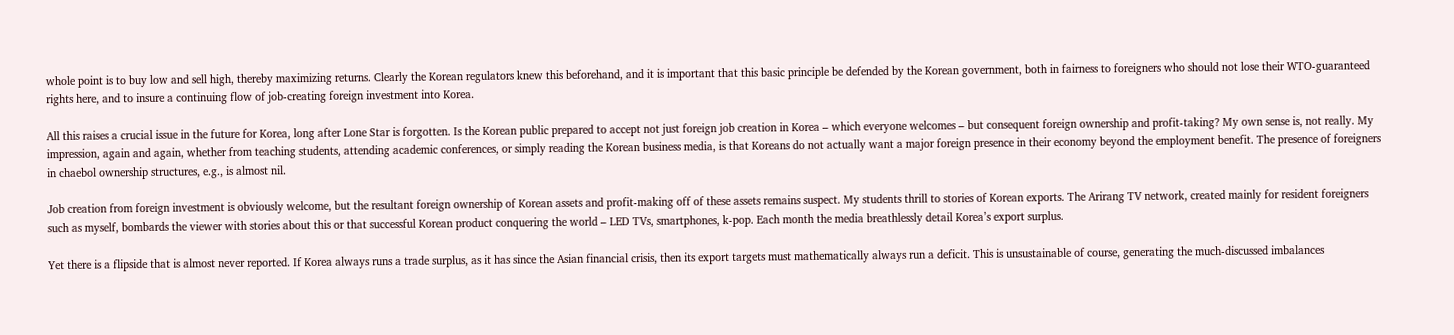whole point is to buy low and sell high, thereby maximizing returns. Clearly the Korean regulators knew this beforehand, and it is important that this basic principle be defended by the Korean government, both in fairness to foreigners who should not lose their WTO-guaranteed rights here, and to insure a continuing flow of job-creating foreign investment into Korea.

All this raises a crucial issue in the future for Korea, long after Lone Star is forgotten. Is the Korean public prepared to accept not just foreign job creation in Korea – which everyone welcomes – but consequent foreign ownership and profit-taking? My own sense is, not really. My impression, again and again, whether from teaching students, attending academic conferences, or simply reading the Korean business media, is that Koreans do not actually want a major foreign presence in their economy beyond the employment benefit. The presence of foreigners in chaebol ownership structures, e.g., is almost nil.

Job creation from foreign investment is obviously welcome, but the resultant foreign ownership of Korean assets and profit-making off of these assets remains suspect. My students thrill to stories of Korean exports. The Arirang TV network, created mainly for resident foreigners such as myself, bombards the viewer with stories about this or that successful Korean product conquering the world – LED TVs, smartphones, k-pop. Each month the media breathlessly detail Korea’s export surplus.

Yet there is a flipside that is almost never reported. If Korea always runs a trade surplus, as it has since the Asian financial crisis, then its export targets must mathematically always run a deficit. This is unsustainable of course, generating the much-discussed imbalances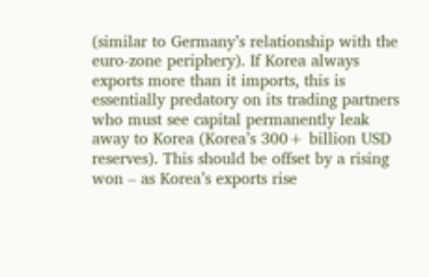(similar to Germany’s relationship with the euro-zone periphery). If Korea always exports more than it imports, this is essentially predatory on its trading partners who must see capital permanently leak away to Korea (Korea’s 300+ billion USD reserves). This should be offset by a rising won – as Korea’s exports rise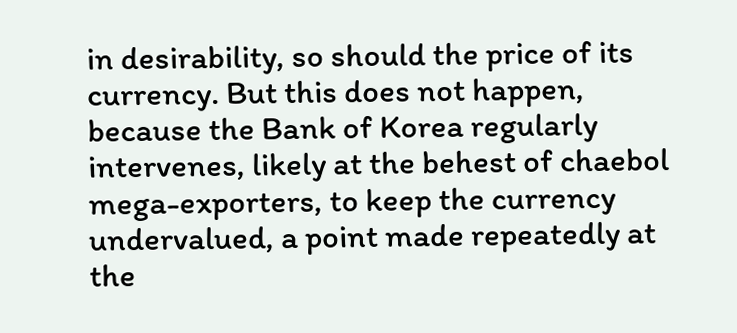in desirability, so should the price of its currency. But this does not happen, because the Bank of Korea regularly intervenes, likely at the behest of chaebol mega-exporters, to keep the currency undervalued, a point made repeatedly at the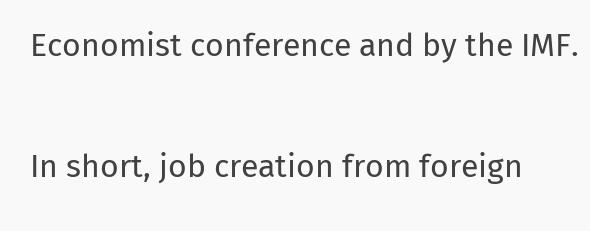Economist conference and by the IMF.

In short, job creation from foreign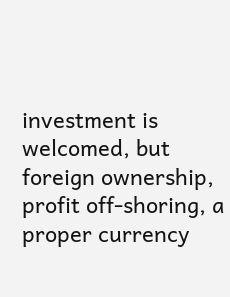investment is welcomed, but foreign ownership, profit off-shoring, a proper currency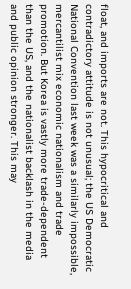float, and imports are not. This hypocritical and contradictory attitude is not unusual; the US Democratic National Convention last week was a similarly impossible, mercantilist mix economic nationalism and trade promotion. But Korea is vastly more trade-dependent than the US, and the nationalist backlash in the media and public opinion stronger. This may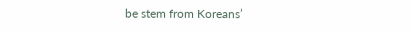be stem from Koreans’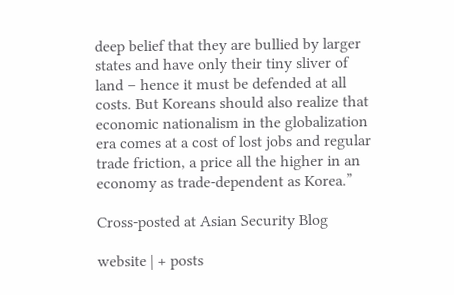deep belief that they are bullied by larger states and have only their tiny sliver of land – hence it must be defended at all costs. But Koreans should also realize that economic nationalism in the globalization era comes at a cost of lost jobs and regular trade friction, a price all the higher in an economy as trade-dependent as Korea.”

Cross-posted at Asian Security Blog

website | + posts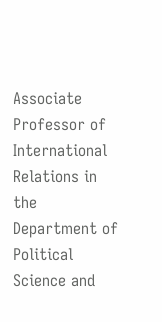Associate Professor of International Relations in the Department of Political Science and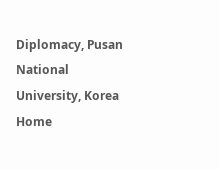Diplomacy, Pusan National University, Korea
Home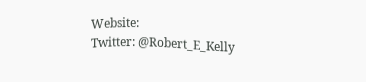Website:
Twitter: @Robert_E_Kelly